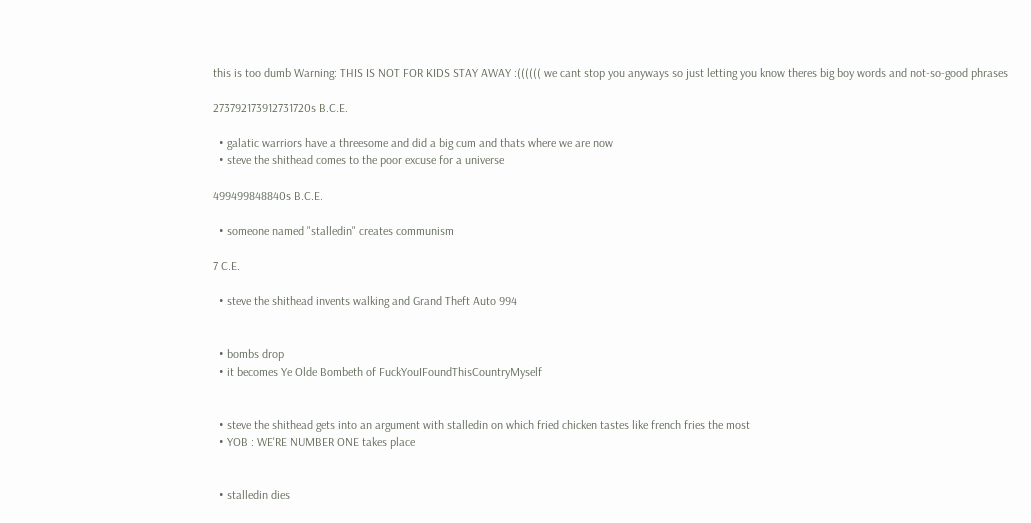this is too dumb Warning: THIS IS NOT FOR KIDS STAY AWAY :(((((( we cant stop you anyways so just letting you know theres big boy words and not-so-good phrases

273792173912731720s B.C.E.

  • galatic warriors have a threesome and did a big cum and thats where we are now
  • steve the shithead comes to the poor excuse for a universe

499499848840s B.C.E.

  • someone named "stalledin" creates communism

7 C.E.

  • steve the shithead invents walking and Grand Theft Auto 994


  • bombs drop
  • it becomes Ye Olde Bombeth of FuckYouIFoundThisCountryMyself


  • steve the shithead gets into an argument with stalledin on which fried chicken tastes like french fries the most
  • YOB : WE'RE NUMBER ONE takes place


  • stalledin dies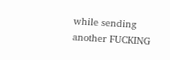while sending another FUCKING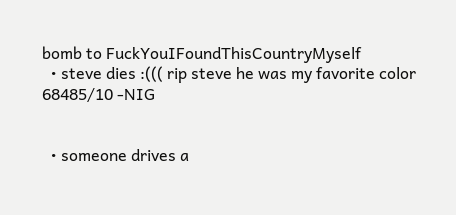bomb to FuckYouIFoundThisCountryMyself
  • steve dies :((( rip steve he was my favorite color 68485/10 -NIG


  • someone drives a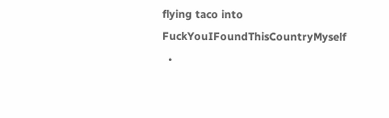flying taco into FuckYouIFoundThisCountryMyself
  •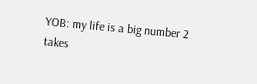YOB: my life is a big number 2 takes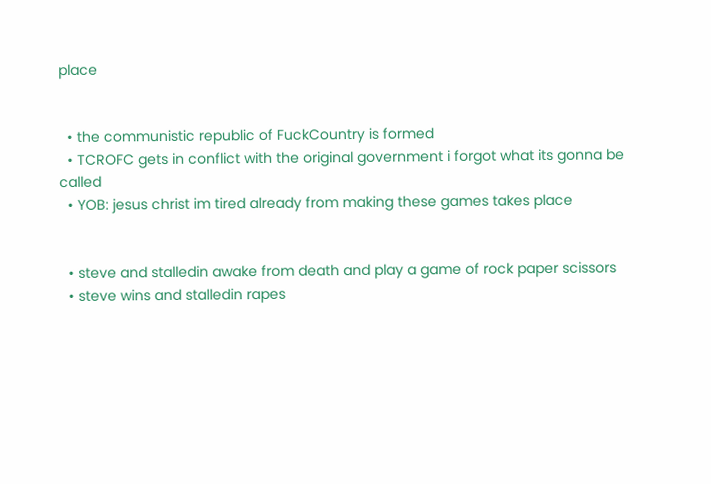place


  • the communistic republic of FuckCountry is formed
  • TCROFC gets in conflict with the original government i forgot what its gonna be called
  • YOB: jesus christ im tired already from making these games takes place


  • steve and stalledin awake from death and play a game of rock paper scissors
  • steve wins and stalledin rapes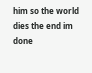him so the world dies the end im done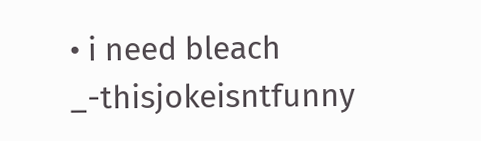• i need bleach _-thisjokeisntfunny